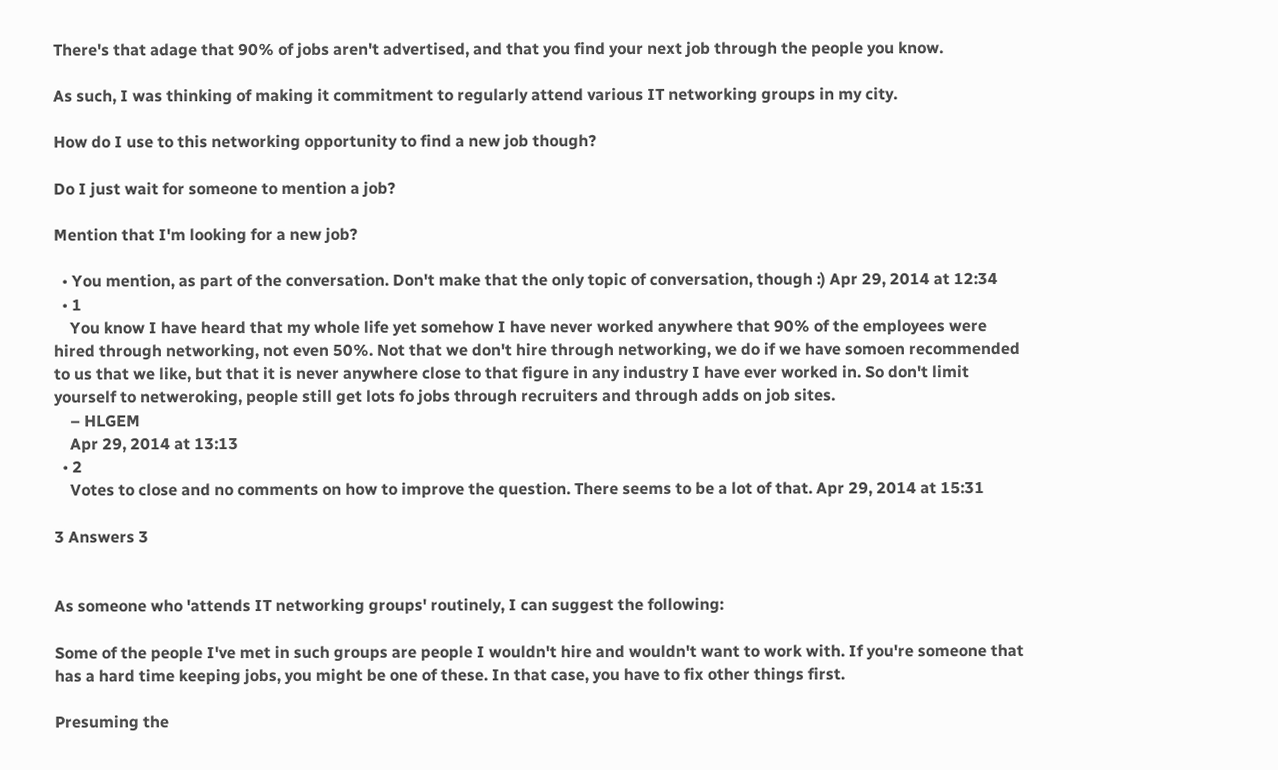There's that adage that 90% of jobs aren't advertised, and that you find your next job through the people you know.

As such, I was thinking of making it commitment to regularly attend various IT networking groups in my city.

How do I use to this networking opportunity to find a new job though?

Do I just wait for someone to mention a job?

Mention that I'm looking for a new job?

  • You mention, as part of the conversation. Don't make that the only topic of conversation, though :) Apr 29, 2014 at 12:34
  • 1
    You know I have heard that my whole life yet somehow I have never worked anywhere that 90% of the employees were hired through networking, not even 50%. Not that we don't hire through networking, we do if we have somoen recommended to us that we like, but that it is never anywhere close to that figure in any industry I have ever worked in. So don't limit yourself to netweroking, people still get lots fo jobs through recruiters and through adds on job sites.
    – HLGEM
    Apr 29, 2014 at 13:13
  • 2
    Votes to close and no comments on how to improve the question. There seems to be a lot of that. Apr 29, 2014 at 15:31

3 Answers 3


As someone who 'attends IT networking groups' routinely, I can suggest the following:

Some of the people I've met in such groups are people I wouldn't hire and wouldn't want to work with. If you're someone that has a hard time keeping jobs, you might be one of these. In that case, you have to fix other things first.

Presuming the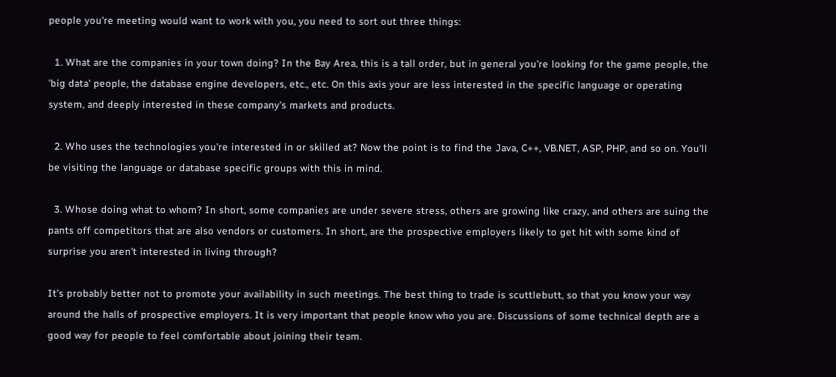people you're meeting would want to work with you, you need to sort out three things:

  1. What are the companies in your town doing? In the Bay Area, this is a tall order, but in general you're looking for the game people, the 'big data' people, the database engine developers, etc., etc. On this axis your are less interested in the specific language or operating system, and deeply interested in these company's markets and products.

  2. Who uses the technologies you're interested in or skilled at? Now the point is to find the Java, C++, VB.NET, ASP, PHP, and so on. You'll be visiting the language or database specific groups with this in mind.

  3. Whose doing what to whom? In short, some companies are under severe stress, others are growing like crazy, and others are suing the pants off competitors that are also vendors or customers. In short, are the prospective employers likely to get hit with some kind of surprise you aren't interested in living through?

It's probably better not to promote your availability in such meetings. The best thing to trade is scuttlebutt, so that you know your way around the halls of prospective employers. It is very important that people know who you are. Discussions of some technical depth are a good way for people to feel comfortable about joining their team.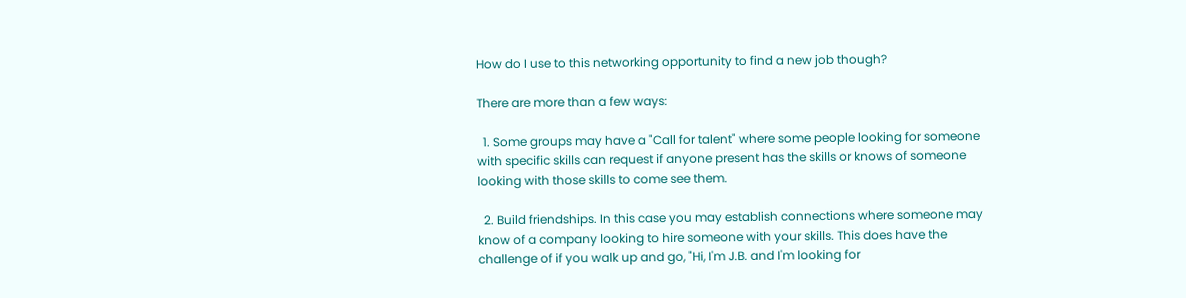How do I use to this networking opportunity to find a new job though?

There are more than a few ways:

  1. Some groups may have a "Call for talent" where some people looking for someone with specific skills can request if anyone present has the skills or knows of someone looking with those skills to come see them.

  2. Build friendships. In this case you may establish connections where someone may know of a company looking to hire someone with your skills. This does have the challenge of if you walk up and go, "Hi, I'm J.B. and I'm looking for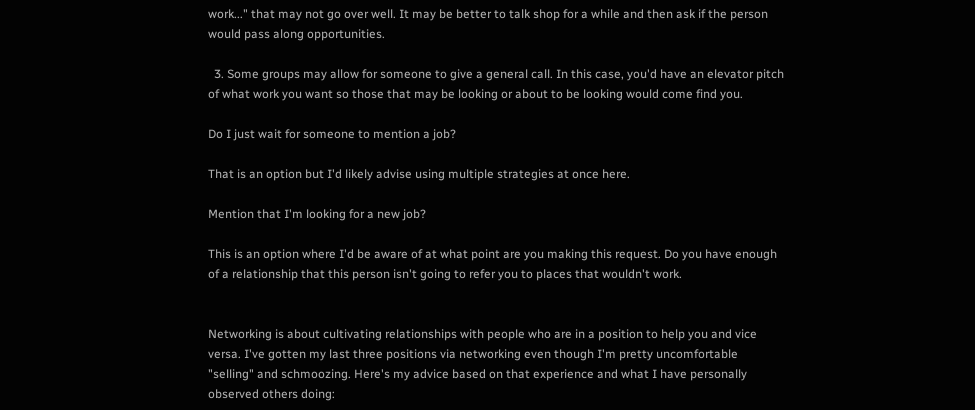work..." that may not go over well. It may be better to talk shop for a while and then ask if the person would pass along opportunities.

  3. Some groups may allow for someone to give a general call. In this case, you'd have an elevator pitch of what work you want so those that may be looking or about to be looking would come find you.

Do I just wait for someone to mention a job?

That is an option but I'd likely advise using multiple strategies at once here.

Mention that I'm looking for a new job?

This is an option where I'd be aware of at what point are you making this request. Do you have enough of a relationship that this person isn't going to refer you to places that wouldn't work.


Networking is about cultivating relationships with people who are in a position to help you and vice versa. I've gotten my last three positions via networking even though I'm pretty uncomfortable "selling" and schmoozing. Here's my advice based on that experience and what I have personally observed others doing: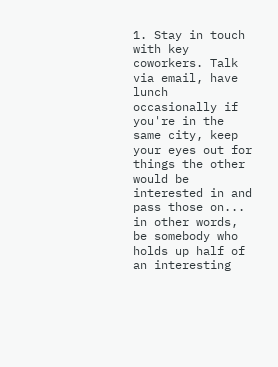1. Stay in touch with key coworkers. Talk via email, have lunch occasionally if you're in the same city, keep your eyes out for things the other would be interested in and pass those on... in other words, be somebody who holds up half of an interesting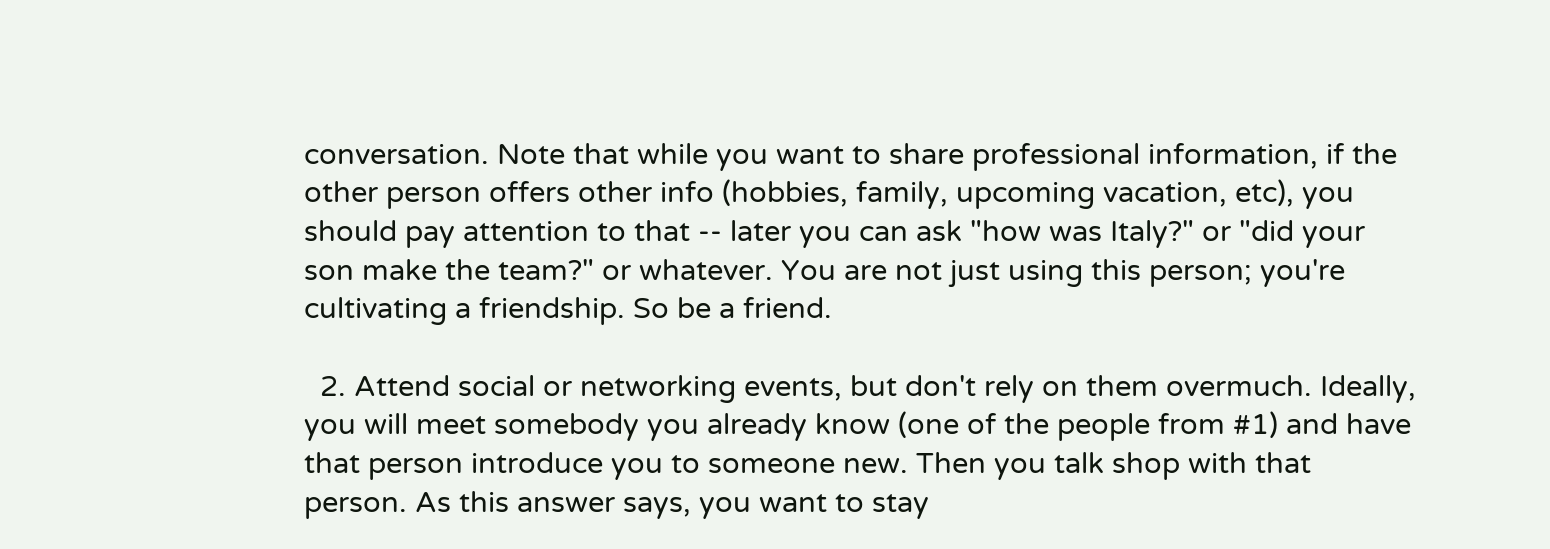conversation. Note that while you want to share professional information, if the other person offers other info (hobbies, family, upcoming vacation, etc), you should pay attention to that -- later you can ask "how was Italy?" or "did your son make the team?" or whatever. You are not just using this person; you're cultivating a friendship. So be a friend.

  2. Attend social or networking events, but don't rely on them overmuch. Ideally, you will meet somebody you already know (one of the people from #1) and have that person introduce you to someone new. Then you talk shop with that person. As this answer says, you want to stay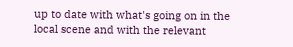up to date with what's going on in the local scene and with the relevant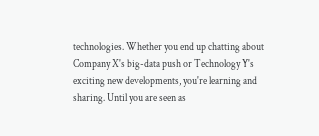technologies. Whether you end up chatting about Company X's big-data push or Technology Y's exciting new developments, you're learning and sharing. Until you are seen as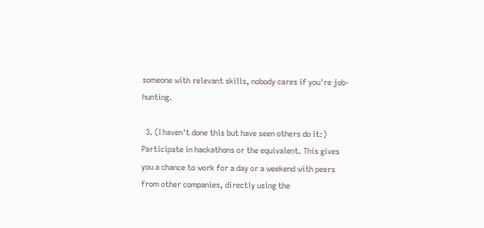someone with relevant skills, nobody cares if you're job-hunting.

  3. (I haven't done this but have seen others do it:) Participate in hackathons or the equivalent. This gives you a chance to work for a day or a weekend with peers from other companies, directly using the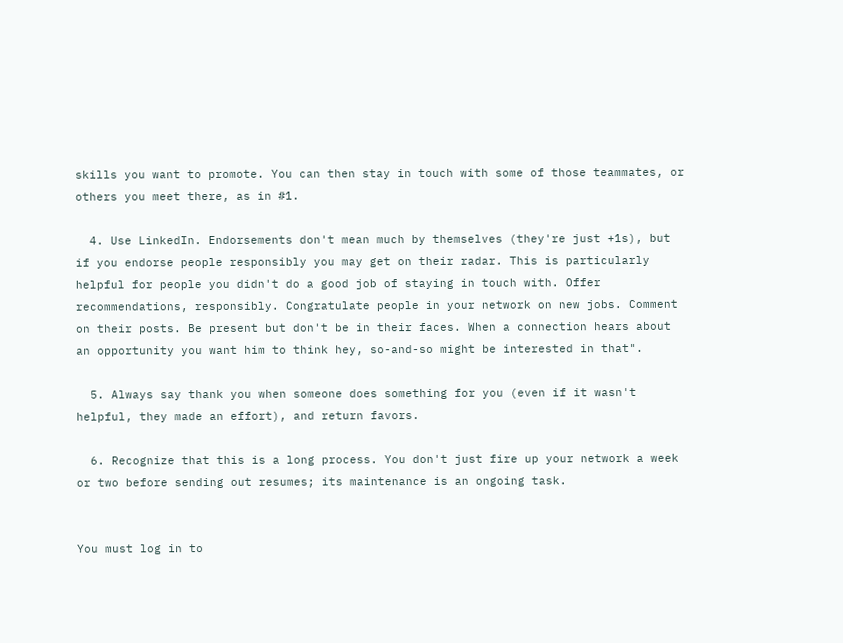skills you want to promote. You can then stay in touch with some of those teammates, or others you meet there, as in #1.

  4. Use LinkedIn. Endorsements don't mean much by themselves (they're just +1s), but if you endorse people responsibly you may get on their radar. This is particularly helpful for people you didn't do a good job of staying in touch with. Offer recommendations, responsibly. Congratulate people in your network on new jobs. Comment on their posts. Be present but don't be in their faces. When a connection hears about an opportunity you want him to think hey, so-and-so might be interested in that".

  5. Always say thank you when someone does something for you (even if it wasn't helpful, they made an effort), and return favors.

  6. Recognize that this is a long process. You don't just fire up your network a week or two before sending out resumes; its maintenance is an ongoing task.


You must log in to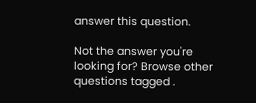answer this question.

Not the answer you're looking for? Browse other questions tagged .